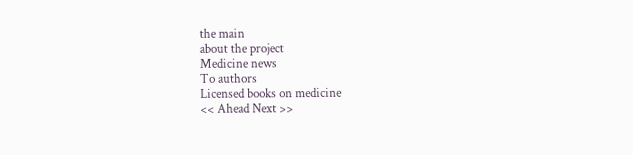the main
about the project
Medicine news
To authors
Licensed books on medicine
<< Ahead Next >>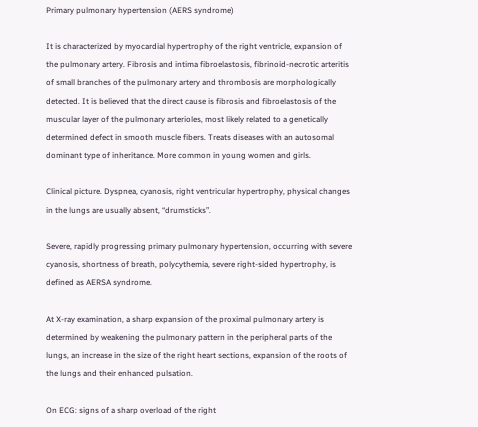Primary pulmonary hypertension (AERS syndrome)

It is characterized by myocardial hypertrophy of the right ventricle, expansion of the pulmonary artery. Fibrosis and intima fibroelastosis, fibrinoid-necrotic arteritis of small branches of the pulmonary artery and thrombosis are morphologically detected. It is believed that the direct cause is fibrosis and fibroelastosis of the muscular layer of the pulmonary arterioles, most likely related to a genetically determined defect in smooth muscle fibers. Treats diseases with an autosomal dominant type of inheritance. More common in young women and girls.

Clinical picture. Dyspnea, cyanosis, right ventricular hypertrophy, physical changes in the lungs are usually absent, “drumsticks”.

Severe, rapidly progressing primary pulmonary hypertension, occurring with severe cyanosis, shortness of breath, polycythemia, severe right-sided hypertrophy, is defined as AERSA syndrome.

At X-ray examination, a sharp expansion of the proximal pulmonary artery is determined by weakening the pulmonary pattern in the peripheral parts of the lungs, an increase in the size of the right heart sections, expansion of the roots of the lungs and their enhanced pulsation.

On ECG: signs of a sharp overload of the right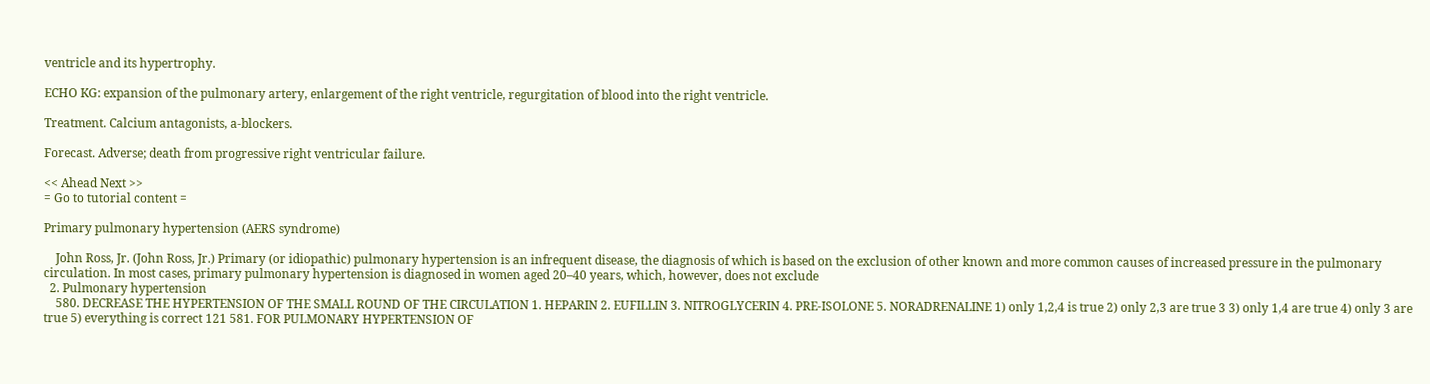ventricle and its hypertrophy.

ECHO KG: expansion of the pulmonary artery, enlargement of the right ventricle, regurgitation of blood into the right ventricle.

Treatment. Calcium antagonists, a-blockers.

Forecast. Adverse; death from progressive right ventricular failure.

<< Ahead Next >>
= Go to tutorial content =

Primary pulmonary hypertension (AERS syndrome)

    John Ross, Jr. (John Ross, Jr.) Primary (or idiopathic) pulmonary hypertension is an infrequent disease, the diagnosis of which is based on the exclusion of other known and more common causes of increased pressure in the pulmonary circulation. In most cases, primary pulmonary hypertension is diagnosed in women aged 20–40 years, which, however, does not exclude
  2. Pulmonary hypertension
    580. DECREASE THE HYPERTENSION OF THE SMALL ROUND OF THE CIRCULATION 1. HEPARIN 2. EUFILLIN 3. NITROGLYCERIN 4. PRE-ISOLONE 5. NORADRENALINE 1) only 1,2,4 is true 2) only 2,3 are true 3 3) only 1,4 are true 4) only 3 are true 5) everything is correct 121 581. FOR PULMONARY HYPERTENSION OF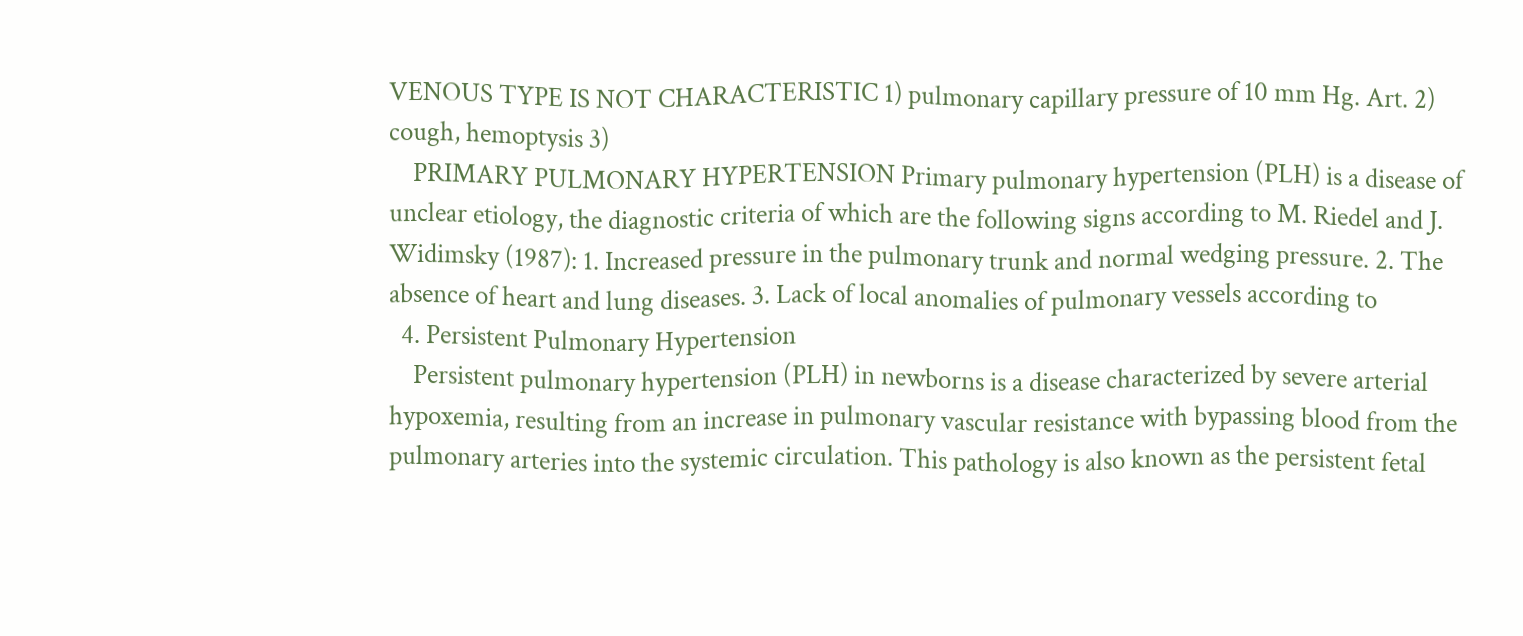VENOUS TYPE IS NOT CHARACTERISTIC 1) pulmonary capillary pressure of 10 mm Hg. Art. 2) cough, hemoptysis 3)
    PRIMARY PULMONARY HYPERTENSION Primary pulmonary hypertension (PLH) is a disease of unclear etiology, the diagnostic criteria of which are the following signs according to M. Riedel and J. Widimsky (1987): 1. Increased pressure in the pulmonary trunk and normal wedging pressure. 2. The absence of heart and lung diseases. 3. Lack of local anomalies of pulmonary vessels according to
  4. Persistent Pulmonary Hypertension
    Persistent pulmonary hypertension (PLH) in newborns is a disease characterized by severe arterial hypoxemia, resulting from an increase in pulmonary vascular resistance with bypassing blood from the pulmonary arteries into the systemic circulation. This pathology is also known as the persistent fetal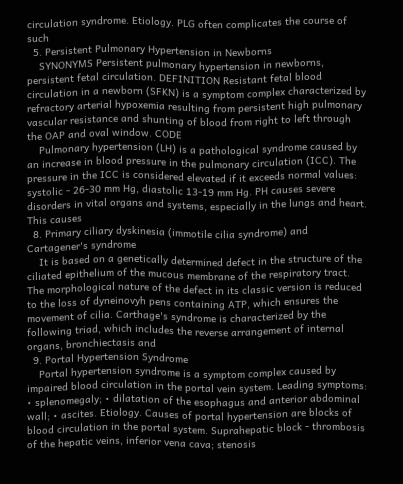circulation syndrome. Etiology. PLG often complicates the course of such
  5. Persistent Pulmonary Hypertension in Newborns
    SYNONYMS Persistent pulmonary hypertension in newborns, persistent fetal circulation. DEFINITION Resistant fetal blood circulation in a newborn (SFKN) is a symptom complex characterized by refractory arterial hypoxemia resulting from persistent high pulmonary vascular resistance and shunting of blood from right to left through the OAP and oval window. CODE
    Pulmonary hypertension (LH) is a pathological syndrome caused by an increase in blood pressure in the pulmonary circulation (ICC). The pressure in the ICC is considered elevated if it exceeds normal values: systolic - 26-30 mm Hg, diastolic 13-19 mm Hg. PH causes severe disorders in vital organs and systems, especially in the lungs and heart. This causes
  8. Primary ciliary dyskinesia (immotile cilia syndrome) and Cartagener's syndrome
    It is based on a genetically determined defect in the structure of the ciliated epithelium of the mucous membrane of the respiratory tract. The morphological nature of the defect in its classic version is reduced to the loss of dyneinovyh pens containing ATP, which ensures the movement of cilia. Carthage's syndrome is characterized by the following triad, which includes the reverse arrangement of internal organs, bronchiectasis and
  9. Portal Hypertension Syndrome
    Portal hypertension syndrome is a symptom complex caused by impaired blood circulation in the portal vein system. Leading symptoms: • splenomegaly; • dilatation of the esophagus and anterior abdominal wall; • ascites. Etiology. Causes of portal hypertension are blocks of blood circulation in the portal system. Suprahepatic block - thrombosis of the hepatic veins, inferior vena cava; stenosis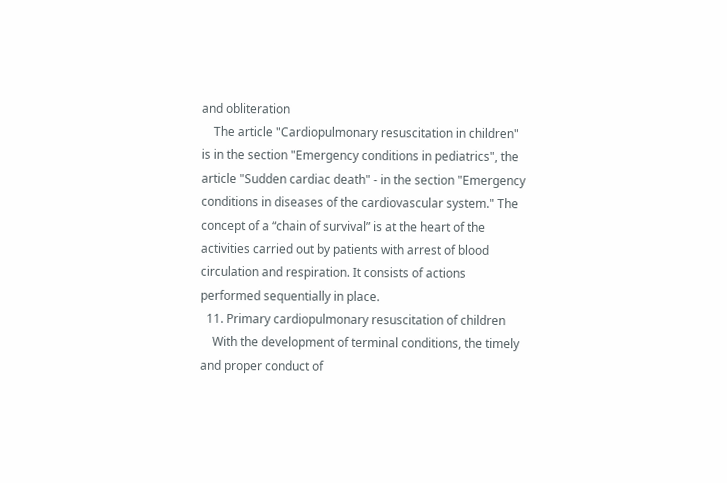and obliteration
    The article "Cardiopulmonary resuscitation in children" is in the section "Emergency conditions in pediatrics", the article "Sudden cardiac death" - in the section "Emergency conditions in diseases of the cardiovascular system." The concept of a “chain of survival” is at the heart of the activities carried out by patients with arrest of blood circulation and respiration. It consists of actions performed sequentially in place.
  11. Primary cardiopulmonary resuscitation of children
    With the development of terminal conditions, the timely and proper conduct of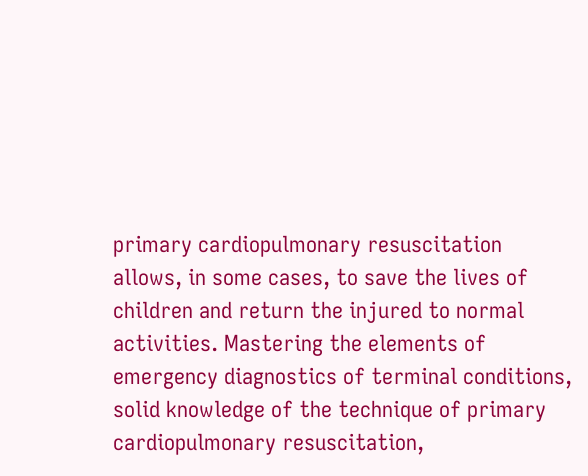primary cardiopulmonary resuscitation allows, in some cases, to save the lives of children and return the injured to normal activities. Mastering the elements of emergency diagnostics of terminal conditions, solid knowledge of the technique of primary cardiopulmonary resuscitation,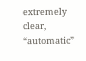extremely clear, “automatic”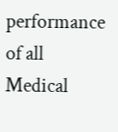performance of all
Medical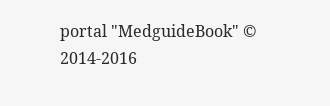portal "MedguideBook" © 2014-2016